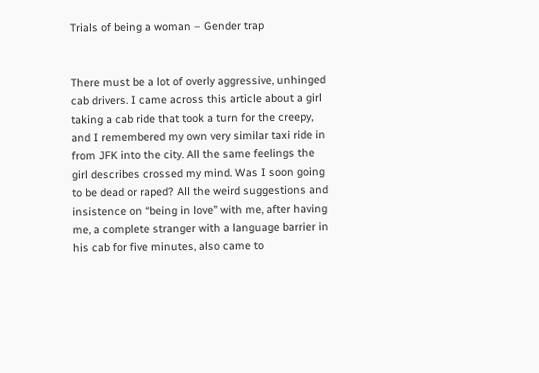Trials of being a woman – Gender trap


There must be a lot of overly aggressive, unhinged cab drivers. I came across this article about a girl taking a cab ride that took a turn for the creepy, and I remembered my own very similar taxi ride in from JFK into the city. All the same feelings the girl describes crossed my mind. Was I soon going to be dead or raped? All the weird suggestions and insistence on “being in love” with me, after having me, a complete stranger with a language barrier in his cab for five minutes, also came to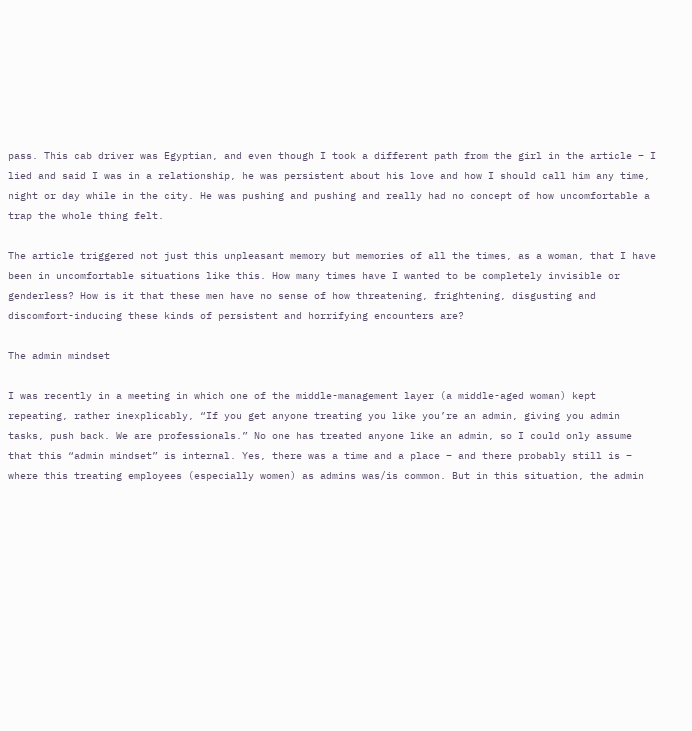pass. This cab driver was Egyptian, and even though I took a different path from the girl in the article – I lied and said I was in a relationship, he was persistent about his love and how I should call him any time, night or day while in the city. He was pushing and pushing and really had no concept of how uncomfortable a trap the whole thing felt.

The article triggered not just this unpleasant memory but memories of all the times, as a woman, that I have been in uncomfortable situations like this. How many times have I wanted to be completely invisible or genderless? How is it that these men have no sense of how threatening, frightening, disgusting and discomfort-inducing these kinds of persistent and horrifying encounters are?

The admin mindset

I was recently in a meeting in which one of the middle-management layer (a middle-aged woman) kept repeating, rather inexplicably, “If you get anyone treating you like you’re an admin, giving you admin tasks, push back. We are professionals.” No one has treated anyone like an admin, so I could only assume that this “admin mindset” is internal. Yes, there was a time and a place – and there probably still is – where this treating employees (especially women) as admins was/is common. But in this situation, the admin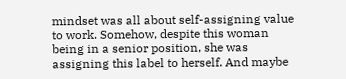mindset was all about self-assigning value to work. Somehow, despite this woman being in a senior position, she was assigning this label to herself. And maybe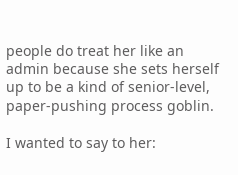people do treat her like an admin because she sets herself up to be a kind of senior-level, paper-pushing process goblin.

I wanted to say to her: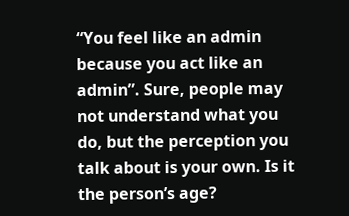“You feel like an admin because you act like an admin”. Sure, people may not understand what you do, but the perception you talk about is your own. Is it the person’s age?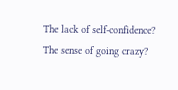The lack of self-confidence? The sense of going crazy?